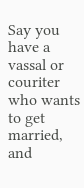Say you have a vassal or couriter who wants to get married, and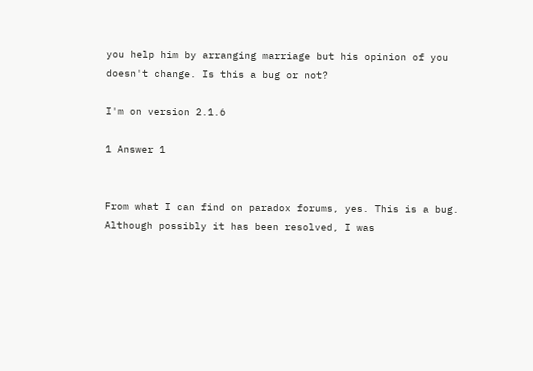you help him by arranging marriage but his opinion of you doesn't change. Is this a bug or not?

I'm on version 2.1.6

1 Answer 1


From what I can find on paradox forums, yes. This is a bug. Although possibly it has been resolved, I was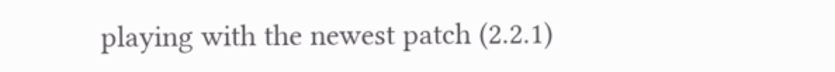playing with the newest patch (2.2.1)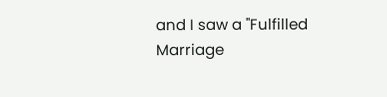and I saw a "Fulfilled Marriage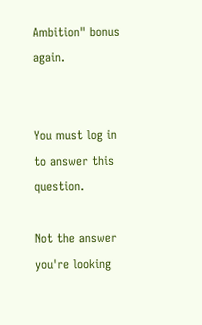Ambition" bonus again.


You must log in to answer this question.

Not the answer you're looking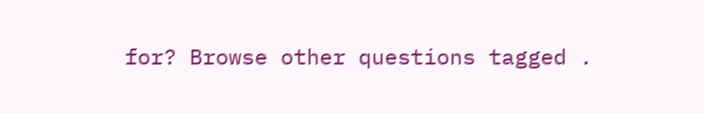for? Browse other questions tagged .